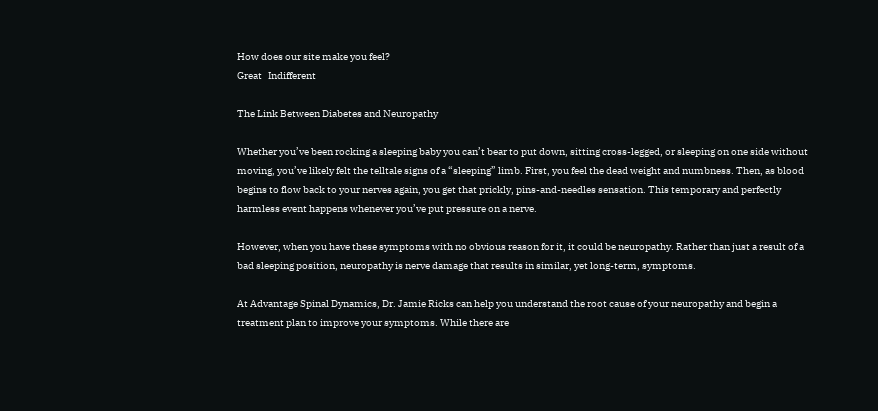How does our site make you feel?
Great   Indifferent

The Link Between Diabetes and Neuropathy

Whether you’ve been rocking a sleeping baby you can’t bear to put down, sitting cross-legged, or sleeping on one side without moving, you’ve likely felt the telltale signs of a “sleeping” limb. First, you feel the dead weight and numbness. Then, as blood begins to flow back to your nerves again, you get that prickly, pins-and-needles sensation. This temporary and perfectly harmless event happens whenever you’ve put pressure on a nerve.

However, when you have these symptoms with no obvious reason for it, it could be neuropathy. Rather than just a result of a bad sleeping position, neuropathy is nerve damage that results in similar, yet long-term, symptoms.

At Advantage Spinal Dynamics, Dr. Jamie Ricks can help you understand the root cause of your neuropathy and begin a treatment plan to improve your symptoms. While there are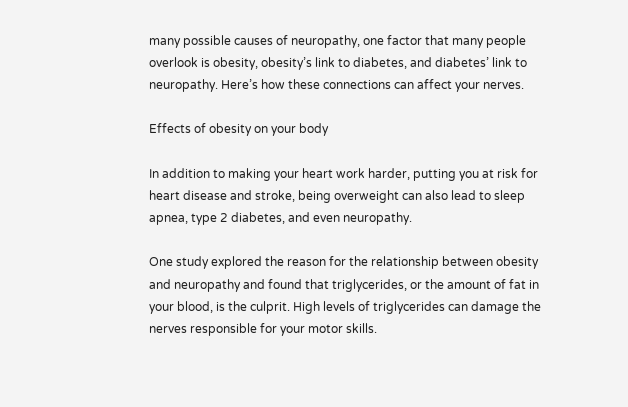many possible causes of neuropathy, one factor that many people overlook is obesity, obesity’s link to diabetes, and diabetes’ link to neuropathy. Here’s how these connections can affect your nerves.

Effects of obesity on your body

In addition to making your heart work harder, putting you at risk for heart disease and stroke, being overweight can also lead to sleep apnea, type 2 diabetes, and even neuropathy.

One study explored the reason for the relationship between obesity and neuropathy and found that triglycerides, or the amount of fat in your blood, is the culprit. High levels of triglycerides can damage the nerves responsible for your motor skills.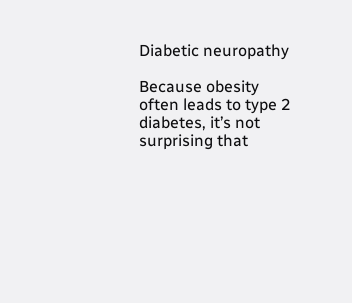Diabetic neuropathy

Because obesity often leads to type 2 diabetes, it’s not surprising that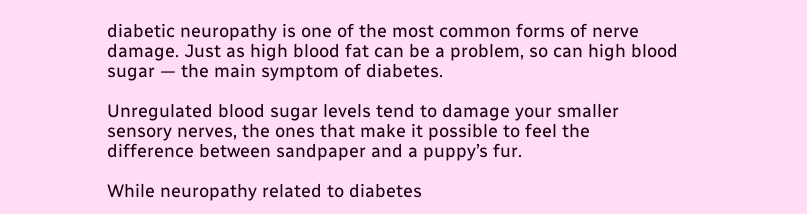diabetic neuropathy is one of the most common forms of nerve damage. Just as high blood fat can be a problem, so can high blood sugar — the main symptom of diabetes.

Unregulated blood sugar levels tend to damage your smaller sensory nerves, the ones that make it possible to feel the difference between sandpaper and a puppy’s fur.

While neuropathy related to diabetes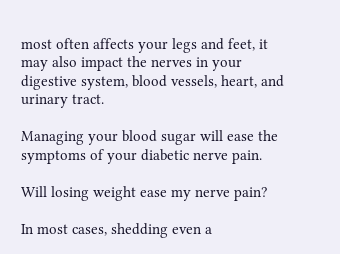most often affects your legs and feet, it may also impact the nerves in your digestive system, blood vessels, heart, and urinary tract.

Managing your blood sugar will ease the symptoms of your diabetic nerve pain.

Will losing weight ease my nerve pain?

In most cases, shedding even a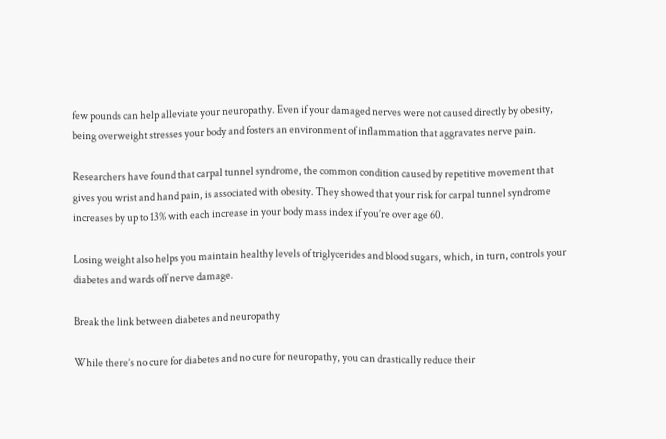few pounds can help alleviate your neuropathy. Even if your damaged nerves were not caused directly by obesity, being overweight stresses your body and fosters an environment of inflammation that aggravates nerve pain.

Researchers have found that carpal tunnel syndrome, the common condition caused by repetitive movement that gives you wrist and hand pain, is associated with obesity. They showed that your risk for carpal tunnel syndrome increases by up to 13% with each increase in your body mass index if you’re over age 60.

Losing weight also helps you maintain healthy levels of triglycerides and blood sugars, which, in turn, controls your diabetes and wards off nerve damage.

Break the link between diabetes and neuropathy

While there’s no cure for diabetes and no cure for neuropathy, you can drastically reduce their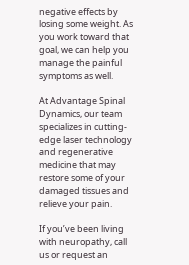negative effects by losing some weight. As you work toward that goal, we can help you manage the painful symptoms as well.

At Advantage Spinal Dynamics, our team specializes in cutting-edge laser technology and regenerative medicine that may restore some of your damaged tissues and relieve your pain.

If you’ve been living with neuropathy, call us or request an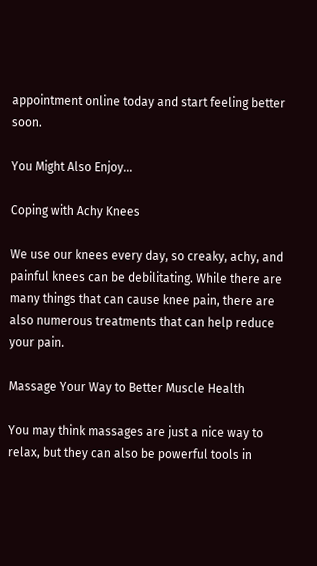appointment online today and start feeling better soon.

You Might Also Enjoy...

Coping with Achy Knees

We use our knees every day, so creaky, achy, and painful knees can be debilitating. While there are many things that can cause knee pain, there are also numerous treatments that can help reduce your pain.

Massage Your Way to Better Muscle Health

You may think massages are just a nice way to relax, but they can also be powerful tools in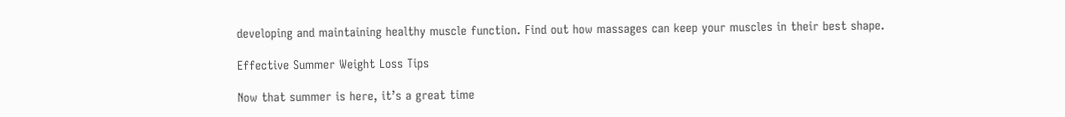developing and maintaining healthy muscle function. Find out how massages can keep your muscles in their best shape.

Effective Summer Weight Loss Tips

Now that summer is here, it’s a great time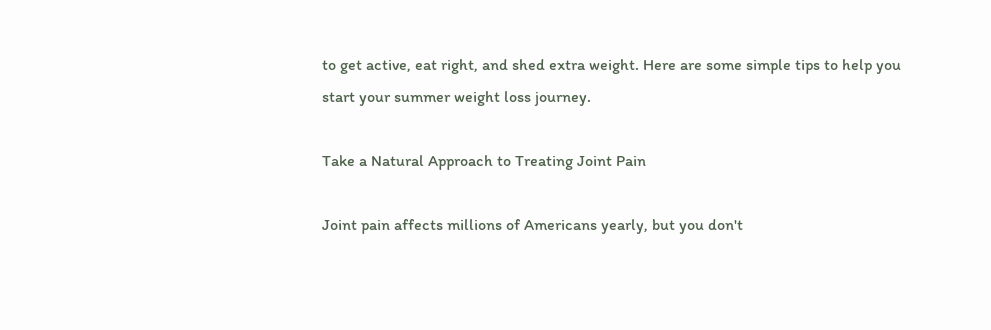to get active, eat right, and shed extra weight. Here are some simple tips to help you start your summer weight loss journey.

Take a Natural Approach to Treating Joint Pain

Joint pain affects millions of Americans yearly, but you don't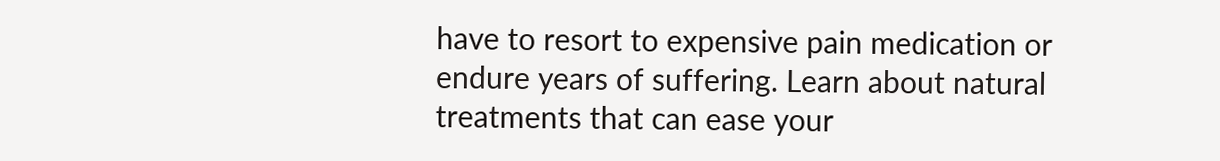have to resort to expensive pain medication or endure years of suffering. Learn about natural treatments that can ease your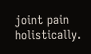joint pain holistically.